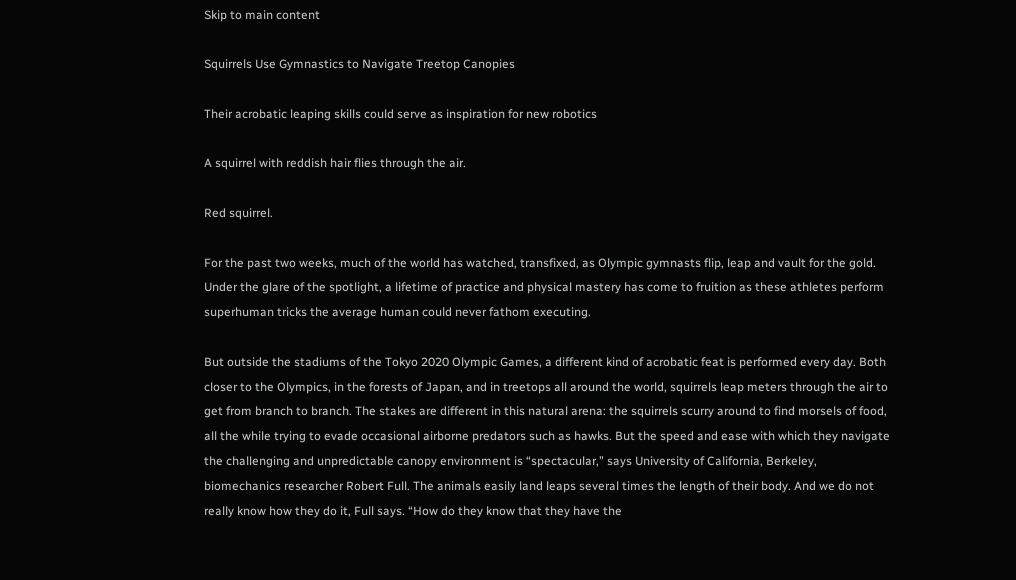Skip to main content

Squirrels Use Gymnastics to Navigate Treetop Canopies

Their acrobatic leaping skills could serve as inspiration for new robotics

A squirrel with reddish hair flies through the air.

Red squirrel.

For the past two weeks, much of the world has watched, transfixed, as Olympic gymnasts flip, leap and vault for the gold. Under the glare of the spotlight, a lifetime of practice and physical mastery has come to fruition as these athletes perform superhuman tricks the average human could never fathom executing.

But outside the stadiums of the Tokyo 2020 Olympic Games, a different kind of acrobatic feat is performed every day. Both closer to the Olympics, in the forests of Japan, and in treetops all around the world, squirrels leap meters through the air to get from branch to branch. The stakes are different in this natural arena: the squirrels scurry around to find morsels of food, all the while trying to evade occasional airborne predators such as hawks. But the speed and ease with which they navigate the challenging and unpredictable canopy environment is “spectacular,” says University of California, Berkeley, biomechanics researcher Robert Full. The animals easily land leaps several times the length of their body. And we do not really know how they do it, Full says. “How do they know that they have the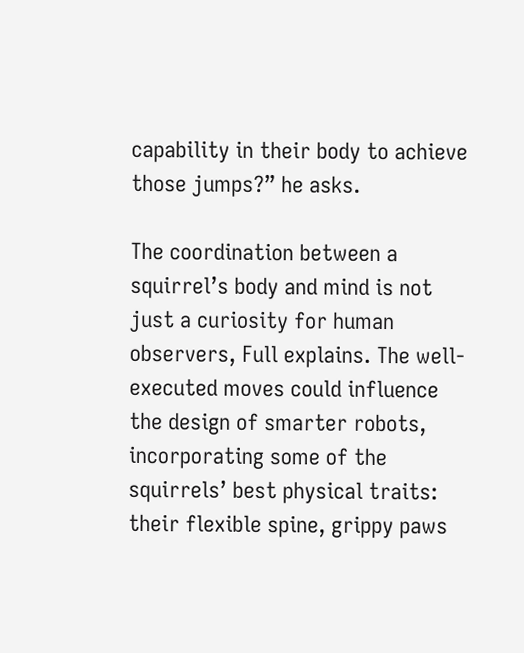capability in their body to achieve those jumps?” he asks.

The coordination between a squirrel’s body and mind is not just a curiosity for human observers, Full explains. The well-executed moves could influence the design of smarter robots, incorporating some of the squirrels’ best physical traits: their flexible spine, grippy paws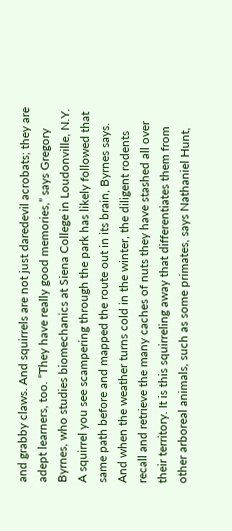and grabby claws. And squirrels are not just daredevil acrobats; they are adept learners, too. “They have really good memories,” says Gregory Byrnes, who studies biomechanics at Siena College in Loudonville, N.Y. A squirrel you see scampering through the park has likely followed that same path before and mapped the route out in its brain, Byrnes says. And when the weather turns cold in the winter, the diligent rodents recall and retrieve the many caches of nuts they have stashed all over their territory. It is this squirreling away that differentiates them from other arboreal animals, such as some primates, says Nathaniel Hunt,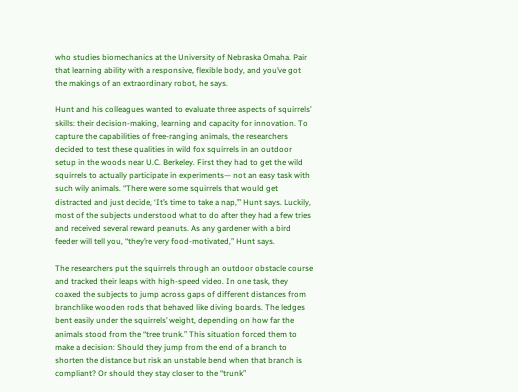who studies biomechanics at the University of Nebraska Omaha. Pair that learning ability with a responsive, flexible body, and you’ve got the makings of an extraordinary robot, he says.

Hunt and his colleagues wanted to evaluate three aspects of squirrels’ skills: their decision-making, learning and capacity for innovation. To capture the capabilities of free-ranging animals, the researchers decided to test these qualities in wild fox squirrels in an outdoor setup in the woods near U.C. Berkeley. First they had to get the wild squirrels to actually participate in experiments— not an easy task with such wily animals. “There were some squirrels that would get distracted and just decide, ‘It’s time to take a nap,’” Hunt says. Luckily, most of the subjects understood what to do after they had a few tries and received several reward peanuts. As any gardener with a bird feeder will tell you, “they’re very food-motivated,” Hunt says.

The researchers put the squirrels through an outdoor obstacle course and tracked their leaps with high-speed video. In one task, they coaxed the subjects to jump across gaps of different distances from branchlike wooden rods that behaved like diving boards. The ledges bent easily under the squirrels’ weight, depending on how far the animals stood from the “tree trunk.” This situation forced them to make a decision: Should they jump from the end of a branch to shorten the distance but risk an unstable bend when that branch is compliant? Or should they stay closer to the “trunk”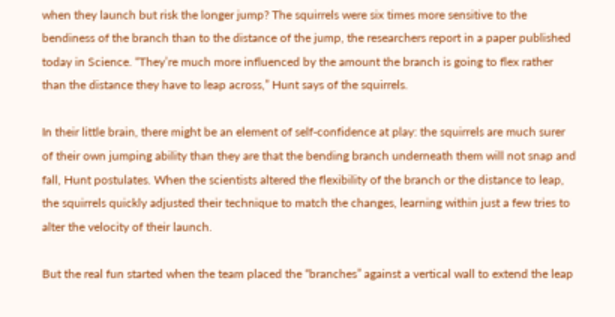when they launch but risk the longer jump? The squirrels were six times more sensitive to the bendiness of the branch than to the distance of the jump, the researchers report in a paper published today in Science. “They’re much more influenced by the amount the branch is going to flex rather than the distance they have to leap across,” Hunt says of the squirrels.

In their little brain, there might be an element of self-confidence at play: the squirrels are much surer of their own jumping ability than they are that the bending branch underneath them will not snap and fall, Hunt postulates. When the scientists altered the flexibility of the branch or the distance to leap, the squirrels quickly adjusted their technique to match the changes, learning within just a few tries to alter the velocity of their launch.

But the real fun started when the team placed the “branches” against a vertical wall to extend the leap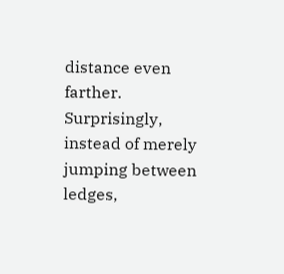distance even farther. Surprisingly, instead of merely jumping between ledges,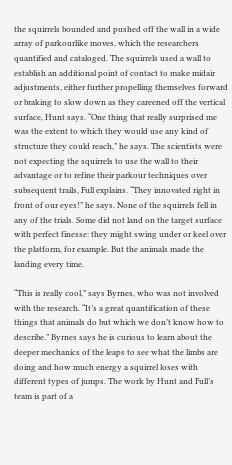the squirrels bounded and pushed off the wall in a wide array of parkourlike moves, which the researchers quantified and cataloged. The squirrels used a wall to establish an additional point of contact to make midair adjustments, either further propelling themselves forward or braking to slow down as they careened off the vertical surface, Hunt says. “One thing that really surprised me was the extent to which they would use any kind of structure they could reach,” he says. The scientists were not expecting the squirrels to use the wall to their advantage or to refine their parkour techniques over subsequent trails, Full explains. “They innovated right in front of our eyes!” he says. None of the squirrels fell in any of the trials. Some did not land on the target surface with perfect finesse: they might swing under or keel over the platform, for example. But the animals made the landing every time.

“This is really cool,” says Byrnes, who was not involved with the research. “It’s a great quantification of these things that animals do but which we don’t know how to describe.” Byrnes says he is curious to learn about the deeper mechanics of the leaps to see what the limbs are doing and how much energy a squirrel loses with different types of jumps. The work by Hunt and Full’s team is part of a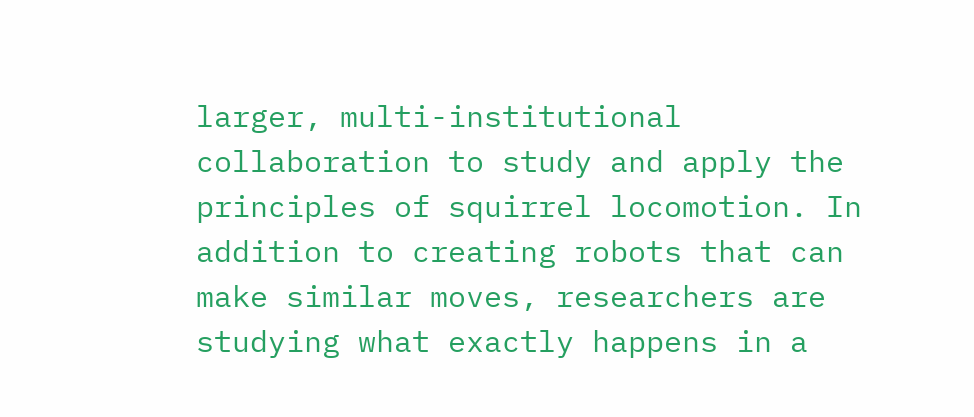larger, multi-institutional collaboration to study and apply the principles of squirrel locomotion. In addition to creating robots that can make similar moves, researchers are studying what exactly happens in a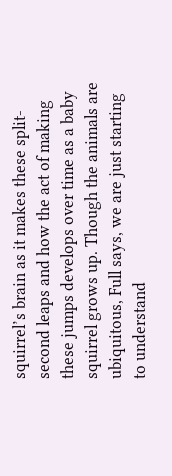squirrel’s brain as it makes these split-second leaps and how the act of making these jumps develops over time as a baby squirrel grows up. Though the animals are ubiquitous, Full says, we are just starting to understand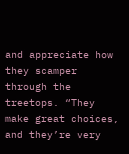and appreciate how they scamper through the treetops. “They make great choices, and they’re very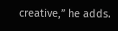creative,” he adds.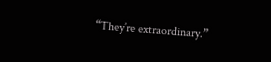“They’re extraordinary.”